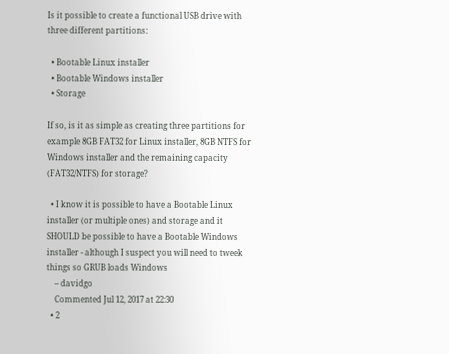Is it possible to create a functional USB drive with three different partitions:

  • Bootable Linux installer
  • Bootable Windows installer
  • Storage

If so, is it as simple as creating three partitions for example 8GB FAT32 for Linux installer, 8GB NTFS for Windows installer and the remaining capacity (FAT32/NTFS) for storage?

  • I know it is possible to have a Bootable Linux installer (or multiple ones) and storage and it SHOULD be possible to have a Bootable Windows installer - although I suspect you will need to tweek things so GRUB loads Windows
    – davidgo
    Commented Jul 12, 2017 at 22:30
  • 2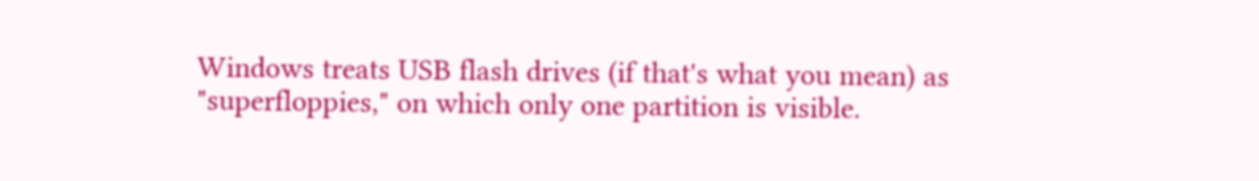Windows treats USB flash drives (if that's what you mean) as "superfloppies," on which only one partition is visible.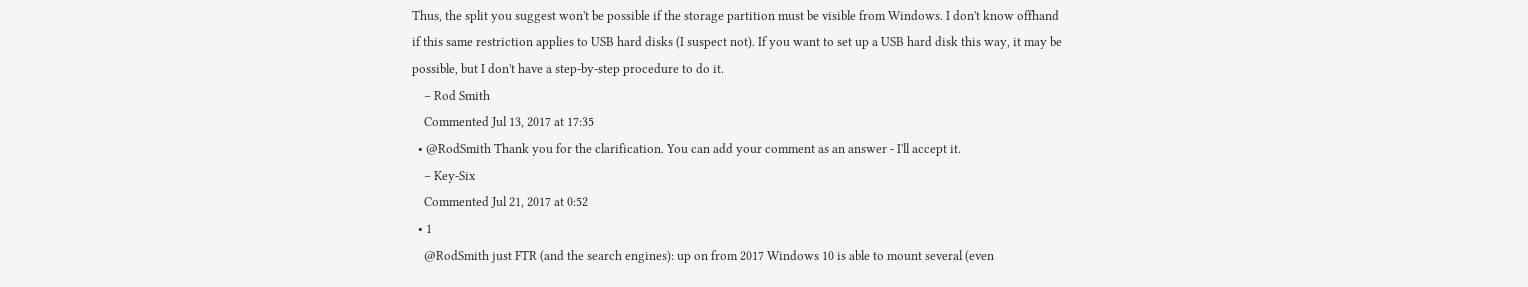Thus, the split you suggest won't be possible if the storage partition must be visible from Windows. I don't know offhand if this same restriction applies to USB hard disks (I suspect not). If you want to set up a USB hard disk this way, it may be possible, but I don't have a step-by-step procedure to do it.
    – Rod Smith
    Commented Jul 13, 2017 at 17:35
  • @RodSmith Thank you for the clarification. You can add your comment as an answer - I'll accept it.
    – Key-Six
    Commented Jul 21, 2017 at 0:52
  • 1
    @RodSmith just FTR (and the search engines): up on from 2017 Windows 10 is able to mount several (even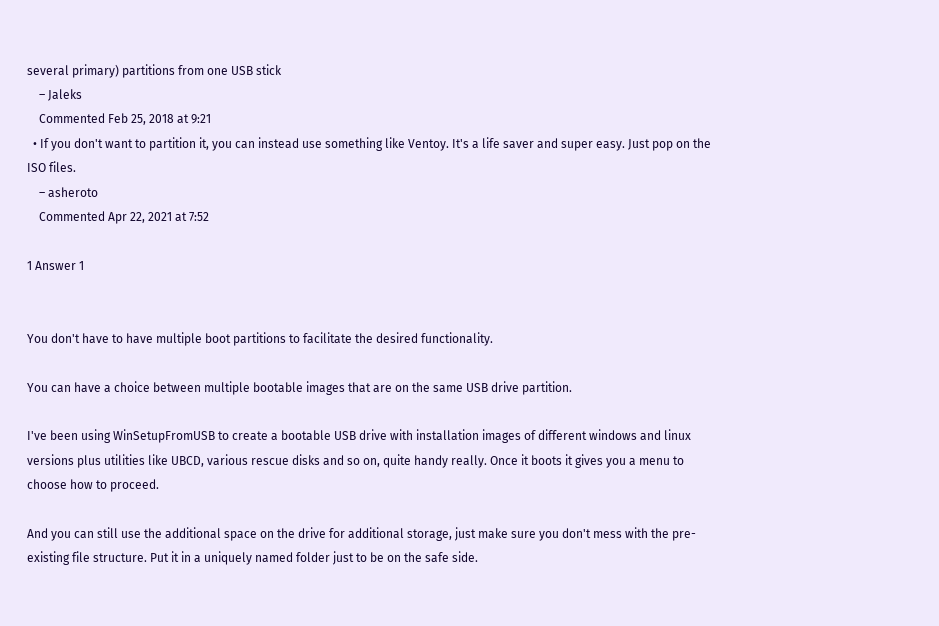several primary) partitions from one USB stick
    – Jaleks
    Commented Feb 25, 2018 at 9:21
  • If you don't want to partition it, you can instead use something like Ventoy. It's a life saver and super easy. Just pop on the ISO files.
    – asheroto
    Commented Apr 22, 2021 at 7:52

1 Answer 1


You don't have to have multiple boot partitions to facilitate the desired functionality.

You can have a choice between multiple bootable images that are on the same USB drive partition.

I've been using WinSetupFromUSB to create a bootable USB drive with installation images of different windows and linux versions plus utilities like UBCD, various rescue disks and so on, quite handy really. Once it boots it gives you a menu to choose how to proceed.

And you can still use the additional space on the drive for additional storage, just make sure you don't mess with the pre-existing file structure. Put it in a uniquely named folder just to be on the safe side.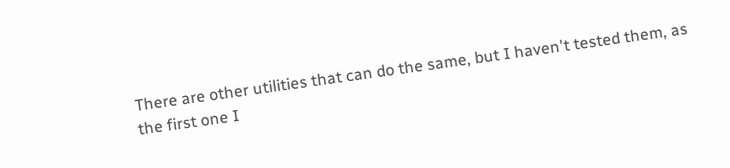There are other utilities that can do the same, but I haven't tested them, as the first one I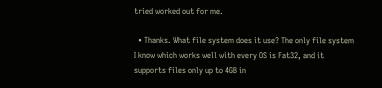tried worked out for me.

  • Thanks. What file system does it use? The only file system I know which works well with every OS is Fat32, and it supports files only up to 4GB in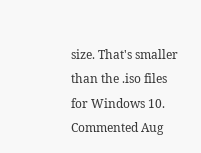size. That's smaller than the .iso files for Windows 10. Commented Aug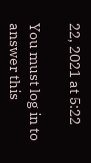22, 2021 at 5:22

You must log in to answer this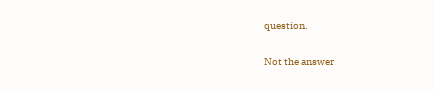question.

Not the answer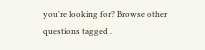you're looking for? Browse other questions tagged .